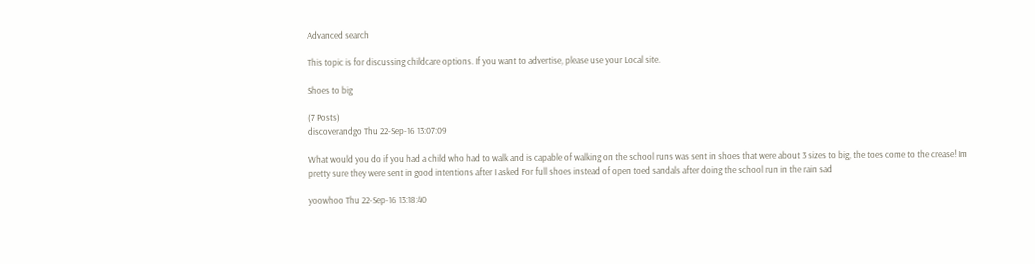Advanced search

This topic is for discussing childcare options. If you want to advertise, please use your Local site.

Shoes to big

(7 Posts)
discoverandgo Thu 22-Sep-16 13:07:09

What would you do if you had a child who had to walk and is capable of walking on the school runs was sent in shoes that were about 3 sizes to big, the toes come to the crease! Im pretty sure they were sent in good intentions after I asked For full shoes instead of open toed sandals after doing the school run in the rain sad

yoowhoo Thu 22-Sep-16 13:18:40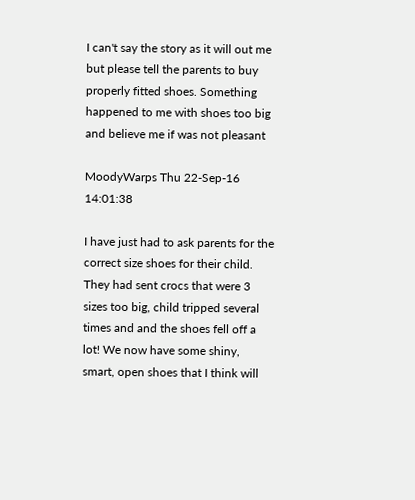I can't say the story as it will out me but please tell the parents to buy properly fitted shoes. Something happened to me with shoes too big and believe me if was not pleasant

MoodyWarps Thu 22-Sep-16 14:01:38

I have just had to ask parents for the correct size shoes for their child. They had sent crocs that were 3 sizes too big, child tripped several times and and the shoes fell off a lot! We now have some shiny, smart, open shoes that I think will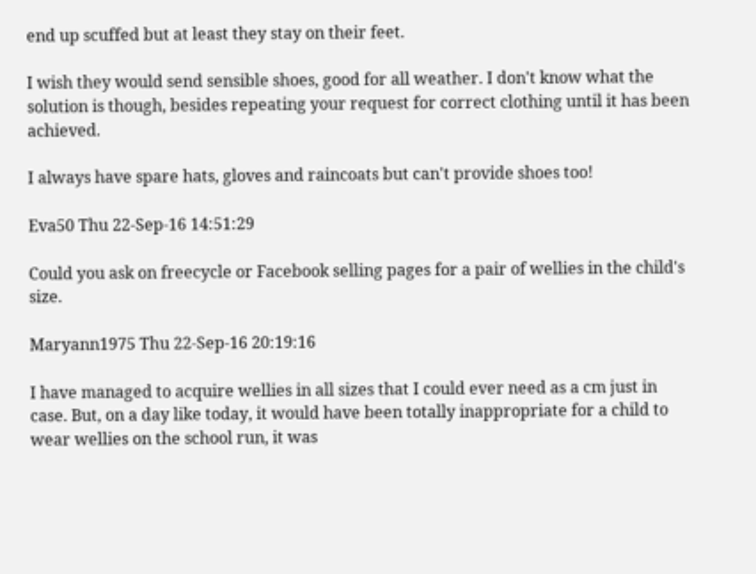end up scuffed but at least they stay on their feet.

I wish they would send sensible shoes, good for all weather. I don't know what the solution is though, besides repeating your request for correct clothing until it has been achieved.

I always have spare hats, gloves and raincoats but can't provide shoes too!

Eva50 Thu 22-Sep-16 14:51:29

Could you ask on freecycle or Facebook selling pages for a pair of wellies in the child's size.

Maryann1975 Thu 22-Sep-16 20:19:16

I have managed to acquire wellies in all sizes that I could ever need as a cm just in case. But, on a day like today, it would have been totally inappropriate for a child to wear wellies on the school run, it was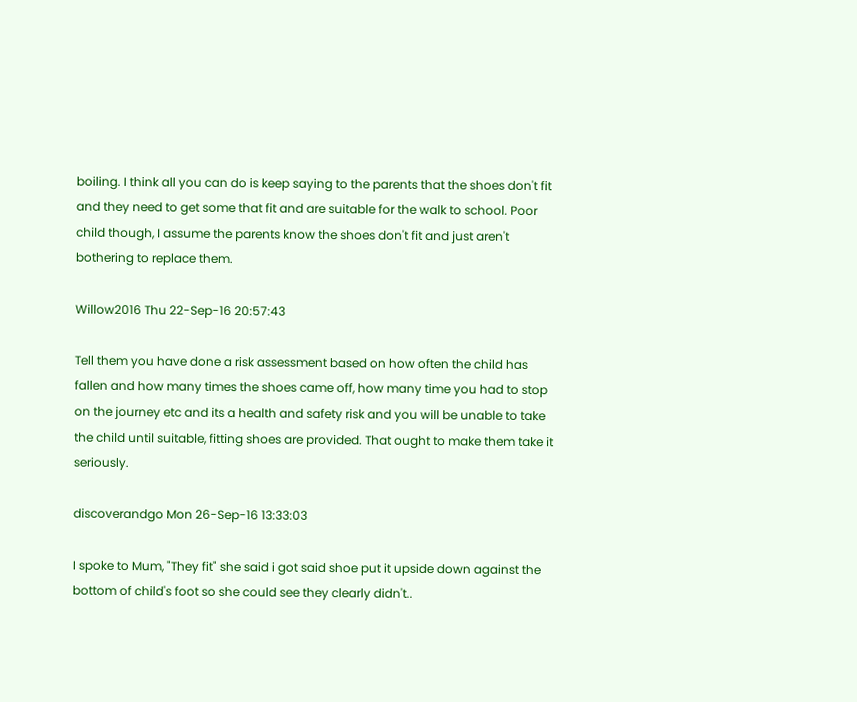boiling. I think all you can do is keep saying to the parents that the shoes don't fit and they need to get some that fit and are suitable for the walk to school. Poor child though, I assume the parents know the shoes don't fit and just aren't bothering to replace them.

Willow2016 Thu 22-Sep-16 20:57:43

Tell them you have done a risk assessment based on how often the child has fallen and how many times the shoes came off, how many time you had to stop on the journey etc and its a health and safety risk and you will be unable to take the child until suitable, fitting shoes are provided. That ought to make them take it seriously.

discoverandgo Mon 26-Sep-16 13:33:03

I spoke to Mum, "They fit" she said i got said shoe put it upside down against the bottom of child's foot so she could see they clearly didn't..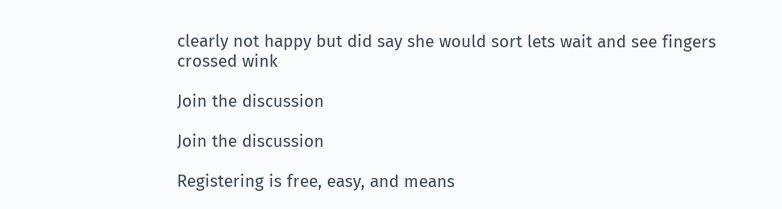clearly not happy but did say she would sort lets wait and see fingers crossed wink

Join the discussion

Join the discussion

Registering is free, easy, and means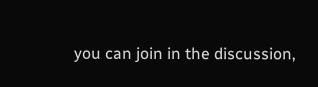you can join in the discussion,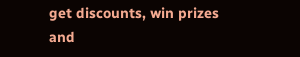get discounts, win prizes and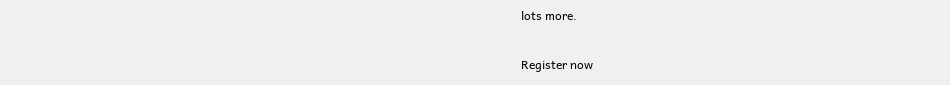lots more.

Register now